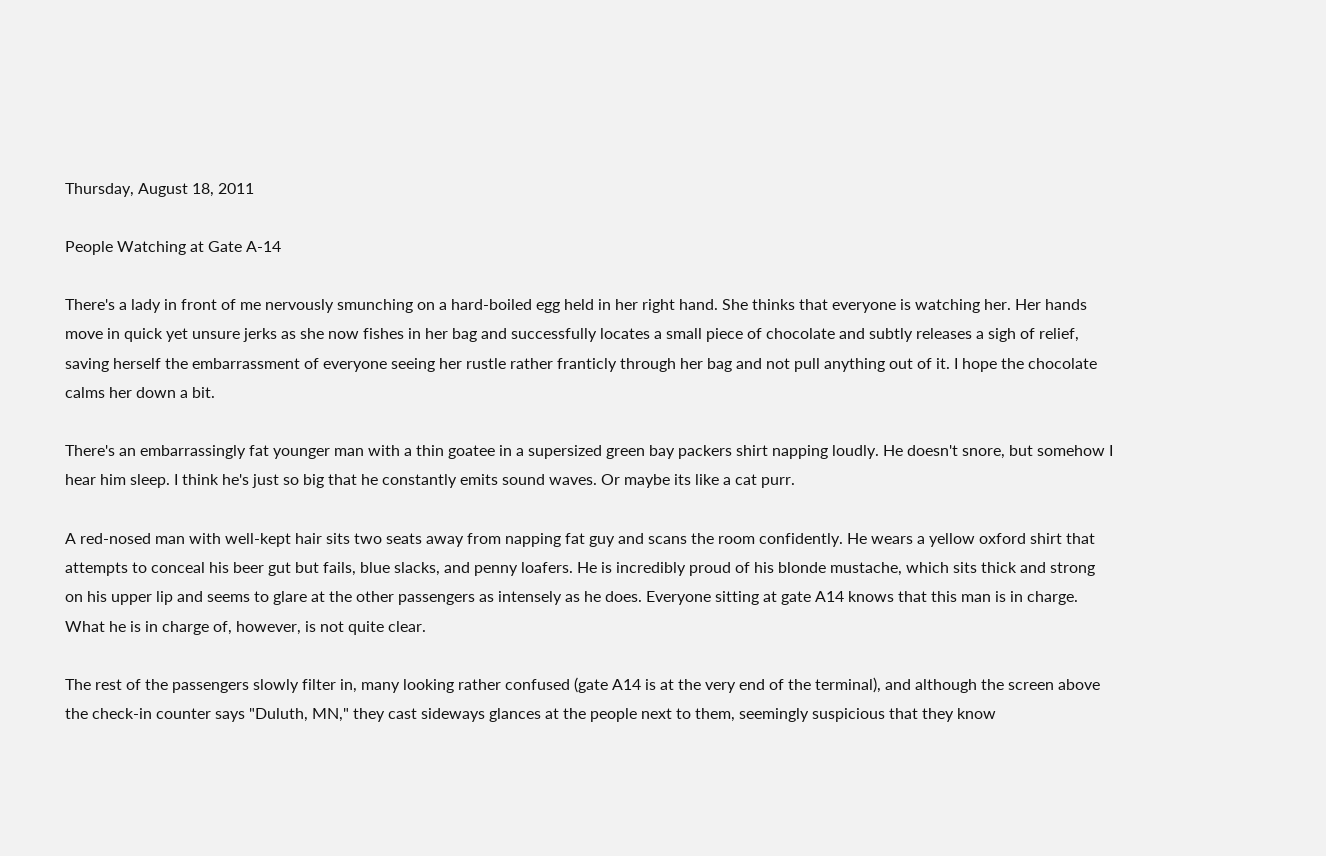Thursday, August 18, 2011

People Watching at Gate A-14

There's a lady in front of me nervously smunching on a hard-boiled egg held in her right hand. She thinks that everyone is watching her. Her hands move in quick yet unsure jerks as she now fishes in her bag and successfully locates a small piece of chocolate and subtly releases a sigh of relief, saving herself the embarrassment of everyone seeing her rustle rather franticly through her bag and not pull anything out of it. I hope the chocolate calms her down a bit.

There's an embarrassingly fat younger man with a thin goatee in a supersized green bay packers shirt napping loudly. He doesn't snore, but somehow I hear him sleep. I think he's just so big that he constantly emits sound waves. Or maybe its like a cat purr.

A red-nosed man with well-kept hair sits two seats away from napping fat guy and scans the room confidently. He wears a yellow oxford shirt that attempts to conceal his beer gut but fails, blue slacks, and penny loafers. He is incredibly proud of his blonde mustache, which sits thick and strong on his upper lip and seems to glare at the other passengers as intensely as he does. Everyone sitting at gate A14 knows that this man is in charge. What he is in charge of, however, is not quite clear.

The rest of the passengers slowly filter in, many looking rather confused (gate A14 is at the very end of the terminal), and although the screen above the check-in counter says "Duluth, MN," they cast sideways glances at the people next to them, seemingly suspicious that they know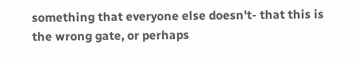something that everyone else doesn't- that this is the wrong gate, or perhaps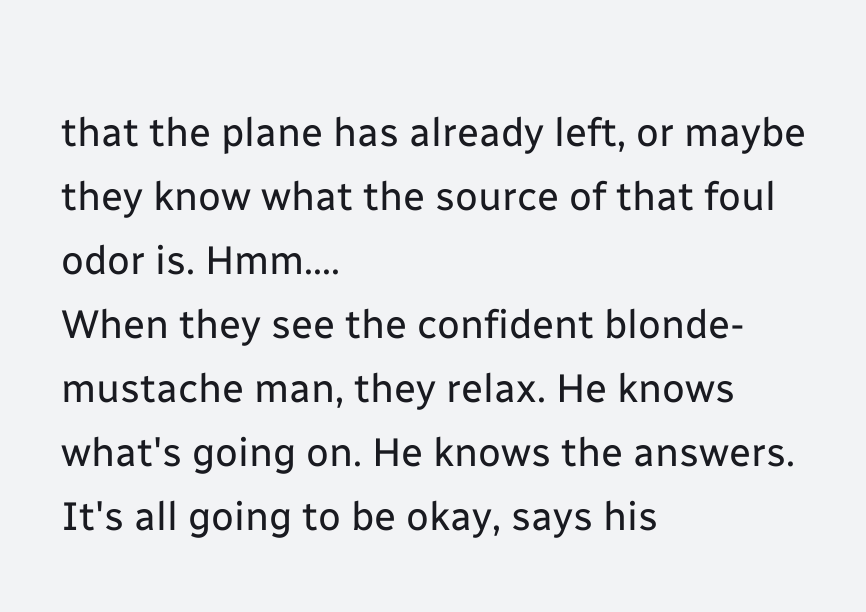that the plane has already left, or maybe they know what the source of that foul odor is. Hmm....
When they see the confident blonde-mustache man, they relax. He knows what's going on. He knows the answers. It's all going to be okay, says his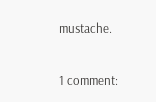mustache.

1 comment: